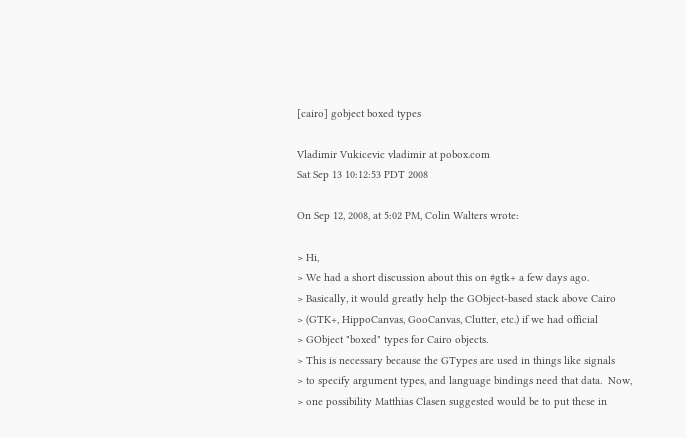[cairo] gobject boxed types

Vladimir Vukicevic vladimir at pobox.com
Sat Sep 13 10:12:53 PDT 2008

On Sep 12, 2008, at 5:02 PM, Colin Walters wrote:

> Hi,
> We had a short discussion about this on #gtk+ a few days ago.
> Basically, it would greatly help the GObject-based stack above Cairo
> (GTK+, HippoCanvas, GooCanvas, Clutter, etc.) if we had official
> GObject "boxed" types for Cairo objects.
> This is necessary because the GTypes are used in things like signals
> to specify argument types, and language bindings need that data.  Now,
> one possibility Matthias Clasen suggested would be to put these in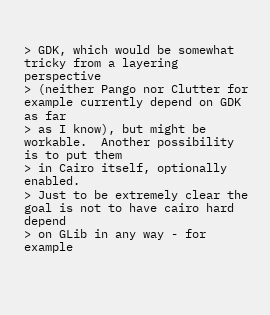> GDK, which would be somewhat tricky from a layering perspective
> (neither Pango nor Clutter for example currently depend on GDK as far
> as I know), but might be workable.  Another possibility is to put them
> in Cairo itself, optionally enabled.
> Just to be extremely clear the goal is not to have cairo hard depend
> on GLib in any way - for example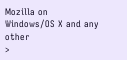Mozilla on Windows/OS X and any other
>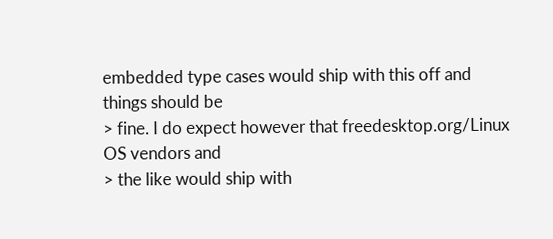embedded type cases would ship with this off and things should be
> fine. I do expect however that freedesktop.org/Linux OS vendors and
> the like would ship with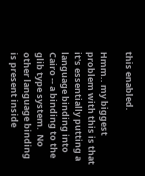this enabled.

Hmm.. my biggest problem with this is that it's essentially putting a
language binding into Cairo -- a binding to the glib type system.  No
other language binding is present inside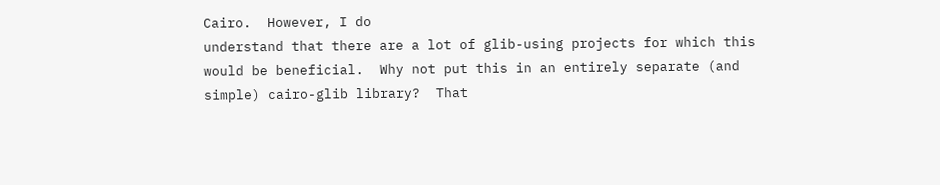Cairo.  However, I do
understand that there are a lot of glib-using projects for which this
would be beneficial.  Why not put this in an entirely separate (and
simple) cairo-glib library?  That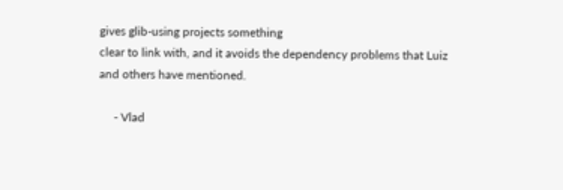gives glib-using projects something
clear to link with, and it avoids the dependency problems that Luiz
and others have mentioned.

     - Vlad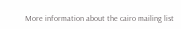More information about the cairo mailing list